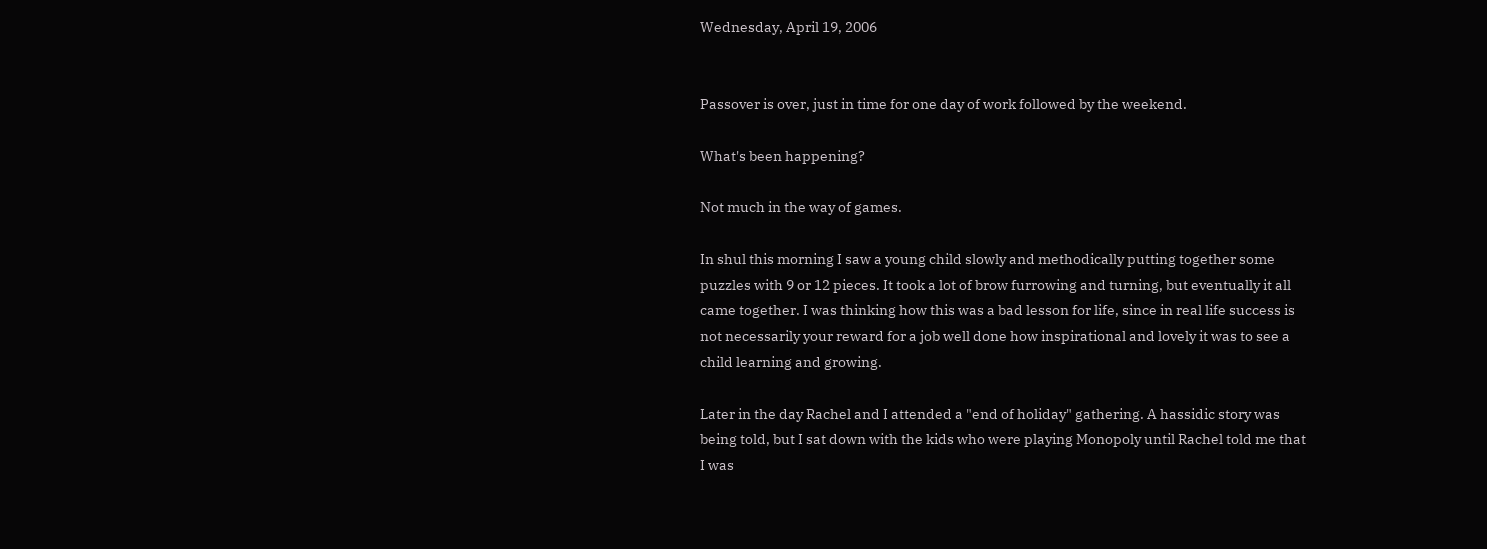Wednesday, April 19, 2006


Passover is over, just in time for one day of work followed by the weekend.

What's been happening?

Not much in the way of games.

In shul this morning I saw a young child slowly and methodically putting together some puzzles with 9 or 12 pieces. It took a lot of brow furrowing and turning, but eventually it all came together. I was thinking how this was a bad lesson for life, since in real life success is not necessarily your reward for a job well done how inspirational and lovely it was to see a child learning and growing.

Later in the day Rachel and I attended a "end of holiday" gathering. A hassidic story was being told, but I sat down with the kids who were playing Monopoly until Rachel told me that I was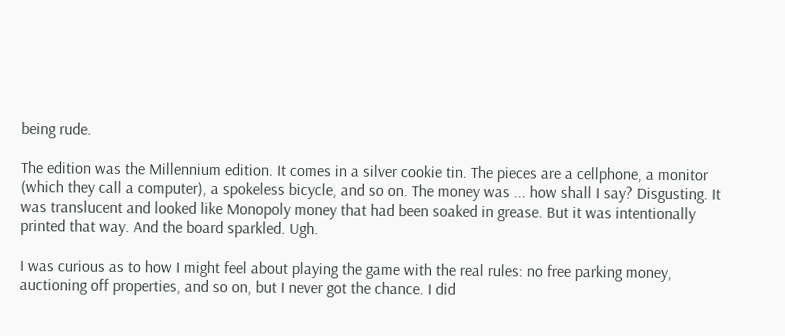being rude.

The edition was the Millennium edition. It comes in a silver cookie tin. The pieces are a cellphone, a monitor (which they call a computer), a spokeless bicycle, and so on. The money was ... how shall I say? Disgusting. It was translucent and looked like Monopoly money that had been soaked in grease. But it was intentionally printed that way. And the board sparkled. Ugh.

I was curious as to how I might feel about playing the game with the real rules: no free parking money, auctioning off properties, and so on, but I never got the chance. I did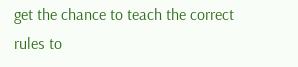get the chance to teach the correct rules to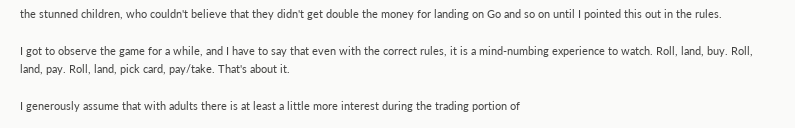the stunned children, who couldn't believe that they didn't get double the money for landing on Go and so on until I pointed this out in the rules.

I got to observe the game for a while, and I have to say that even with the correct rules, it is a mind-numbing experience to watch. Roll, land, buy. Roll, land, pay. Roll, land, pick card, pay/take. That's about it.

I generously assume that with adults there is at least a little more interest during the trading portion of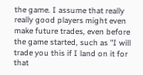the game. I assume that really really good players might even make future trades, even before the game started, such as "I will trade you this if I land on it for that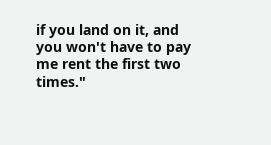if you land on it, and you won't have to pay me rent the first two times."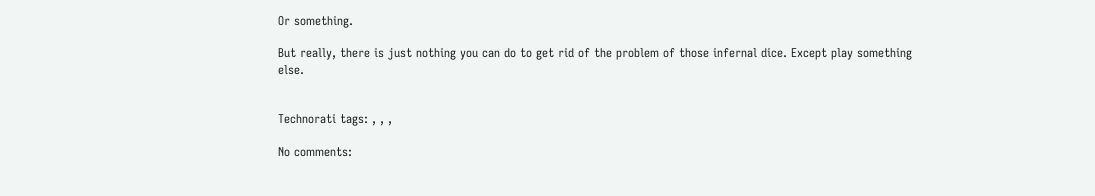Or something.

But really, there is just nothing you can do to get rid of the problem of those infernal dice. Except play something else.


Technorati tags: , , ,

No comments: